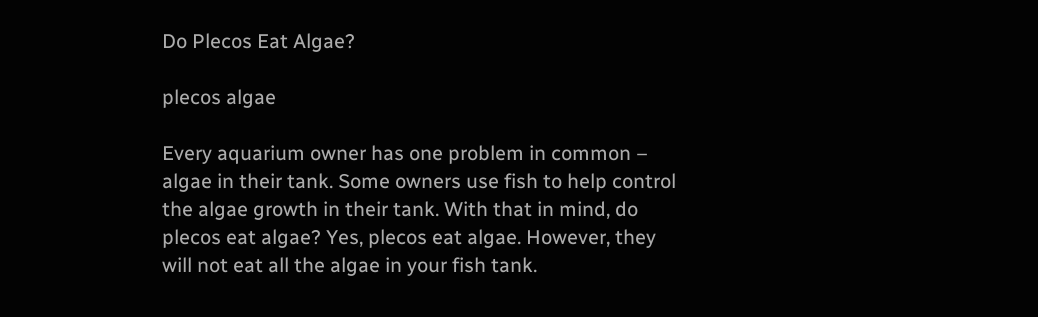Do Plecos Eat Algae?

plecos algae

Every aquarium owner has one problem in common – algae in their tank. Some owners use fish to help control the algae growth in their tank. With that in mind, do plecos eat algae? Yes, plecos eat algae. However, they will not eat all the algae in your fish tank.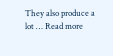They also produce a lot … Read more